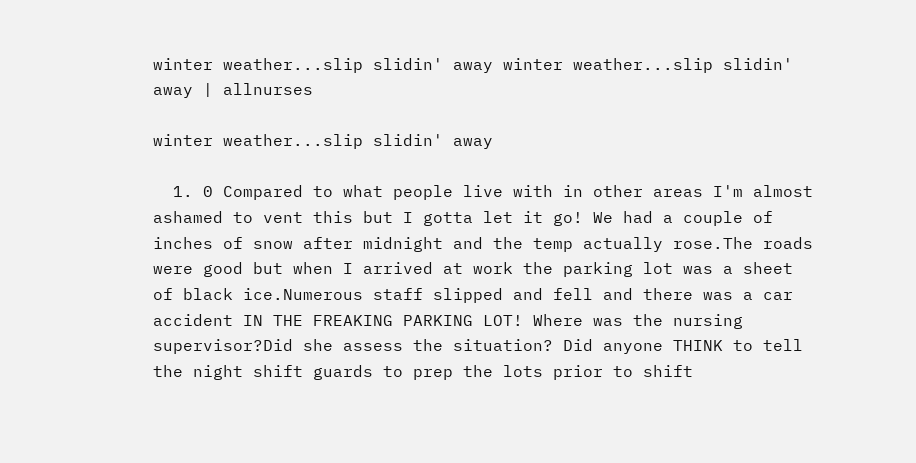winter weather...slip slidin' away winter weather...slip slidin' away | allnurses

winter weather...slip slidin' away

  1. 0 Compared to what people live with in other areas I'm almost ashamed to vent this but I gotta let it go! We had a couple of inches of snow after midnight and the temp actually rose.The roads were good but when I arrived at work the parking lot was a sheet of black ice.Numerous staff slipped and fell and there was a car accident IN THE FREAKING PARKING LOT! Where was the nursing supervisor?Did she assess the situation? Did anyone THINK to tell the night shift guards to prep the lots prior to shift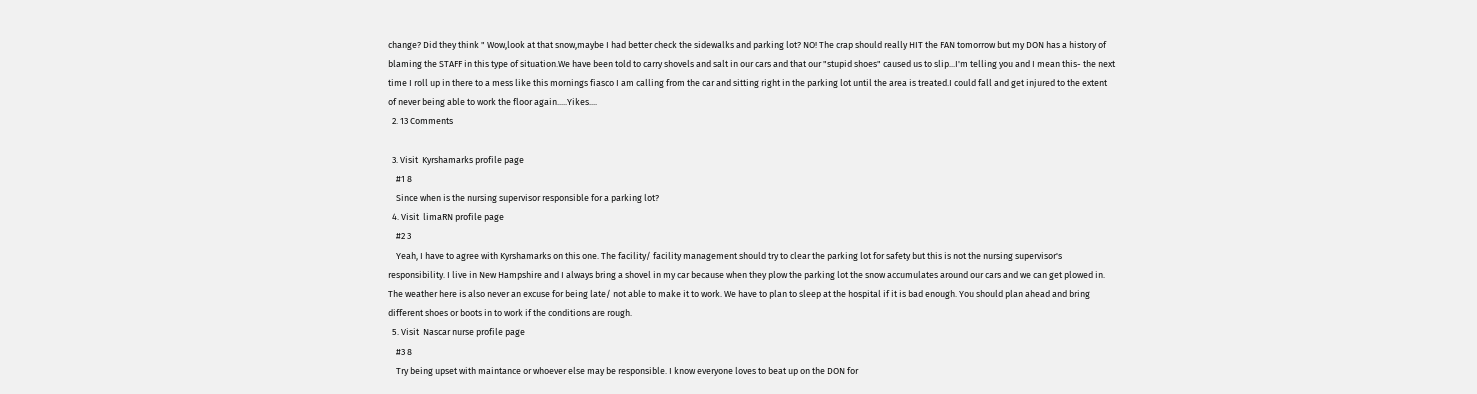change? Did they think " Wow,look at that snow,maybe I had better check the sidewalks and parking lot? NO! The crap should really HIT the FAN tomorrow but my DON has a history of blaming the STAFF in this type of situation.We have been told to carry shovels and salt in our cars and that our "stupid shoes" caused us to slip...I'm telling you and I mean this- the next time I roll up in there to a mess like this mornings fiasco I am calling from the car and sitting right in the parking lot until the area is treated.I could fall and get injured to the extent of never being able to work the floor again.....Yikes....
  2. 13 Comments

  3. Visit  Kyrshamarks profile page
    #1 8
    Since when is the nursing supervisor responsible for a parking lot?
  4. Visit  limaRN profile page
    #2 3
    Yeah, I have to agree with Kyrshamarks on this one. The facility/ facility management should try to clear the parking lot for safety but this is not the nursing supervisor's responsibility. I live in New Hampshire and I always bring a shovel in my car because when they plow the parking lot the snow accumulates around our cars and we can get plowed in. The weather here is also never an excuse for being late/ not able to make it to work. We have to plan to sleep at the hospital if it is bad enough. You should plan ahead and bring different shoes or boots in to work if the conditions are rough.
  5. Visit  Nascar nurse profile page
    #3 8
    Try being upset with maintance or whoever else may be responsible. I know everyone loves to beat up on the DON for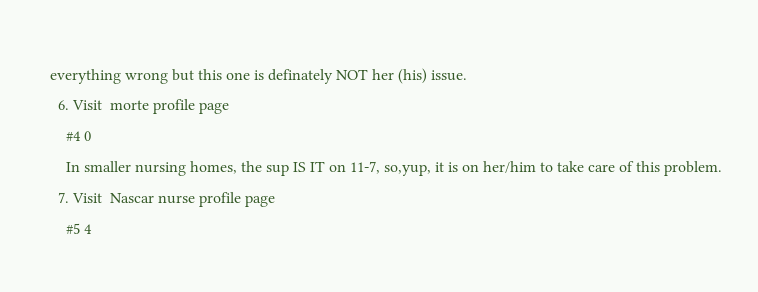everything wrong but this one is definately NOT her (his) issue.
  6. Visit  morte profile page
    #4 0
    In smaller nursing homes, the sup IS IT on 11-7, so,yup, it is on her/him to take care of this problem.
  7. Visit  Nascar nurse profile page
    #5 4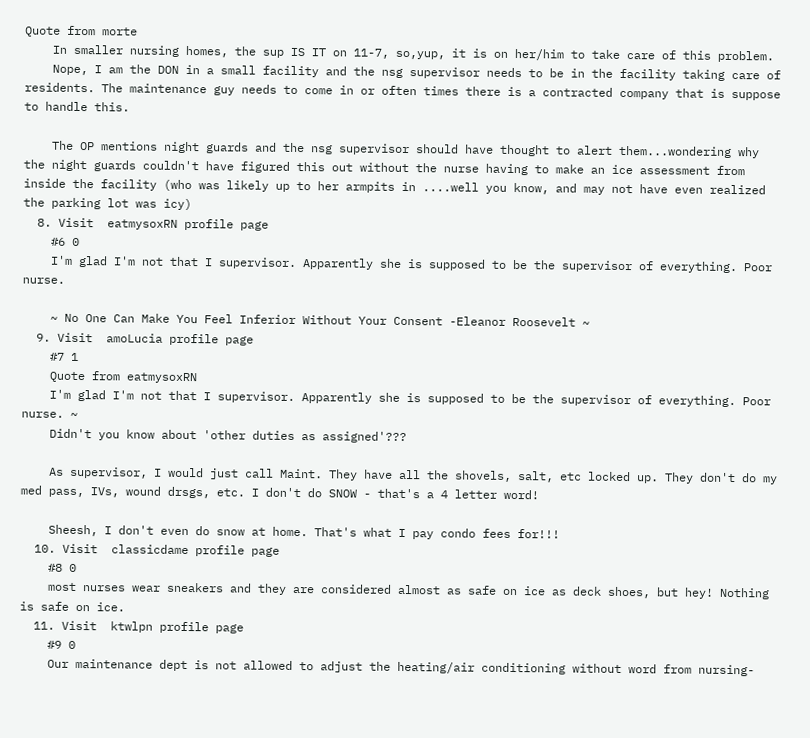Quote from morte
    In smaller nursing homes, the sup IS IT on 11-7, so,yup, it is on her/him to take care of this problem.
    Nope, I am the DON in a small facility and the nsg supervisor needs to be in the facility taking care of residents. The maintenance guy needs to come in or often times there is a contracted company that is suppose to handle this.

    The OP mentions night guards and the nsg supervisor should have thought to alert them...wondering why the night guards couldn't have figured this out without the nurse having to make an ice assessment from inside the facility (who was likely up to her armpits in ....well you know, and may not have even realized the parking lot was icy)
  8. Visit  eatmysoxRN profile page
    #6 0
    I'm glad I'm not that I supervisor. Apparently she is supposed to be the supervisor of everything. Poor nurse.

    ~ No One Can Make You Feel Inferior Without Your Consent -Eleanor Roosevelt ~
  9. Visit  amoLucia profile page
    #7 1
    Quote from eatmysoxRN
    I'm glad I'm not that I supervisor. Apparently she is supposed to be the supervisor of everything. Poor nurse. ~
    Didn't you know about 'other duties as assigned'???

    As supervisor, I would just call Maint. They have all the shovels, salt, etc locked up. They don't do my med pass, IVs, wound drsgs, etc. I don't do SNOW - that's a 4 letter word!

    Sheesh, I don't even do snow at home. That's what I pay condo fees for!!!
  10. Visit  classicdame profile page
    #8 0
    most nurses wear sneakers and they are considered almost as safe on ice as deck shoes, but hey! Nothing is safe on ice.
  11. Visit  ktwlpn profile page
    #9 0
    Our maintenance dept is not allowed to adjust the heating/air conditioning without word from nursing-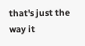that's just the way it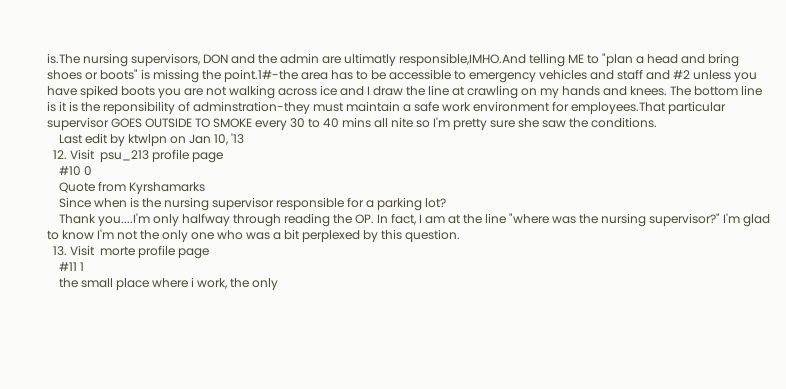is.The nursing supervisors, DON and the admin are ultimatly responsible,IMHO.And telling ME to "plan a head and bring shoes or boots" is missing the point.1#-the area has to be accessible to emergency vehicles and staff and #2 unless you have spiked boots you are not walking across ice and I draw the line at crawling on my hands and knees. The bottom line is it is the reponsibility of adminstration-they must maintain a safe work environment for employees.That particular supervisor GOES OUTSIDE TO SMOKE every 30 to 40 mins all nite so I'm pretty sure she saw the conditions.
    Last edit by ktwlpn on Jan 10, '13
  12. Visit  psu_213 profile page
    #10 0
    Quote from Kyrshamarks
    Since when is the nursing supervisor responsible for a parking lot?
    Thank you....I'm only halfway through reading the OP. In fact, I am at the line "where was the nursing supervisor?" I'm glad to know I'm not the only one who was a bit perplexed by this question.
  13. Visit  morte profile page
    #11 1
    the small place where i work, the only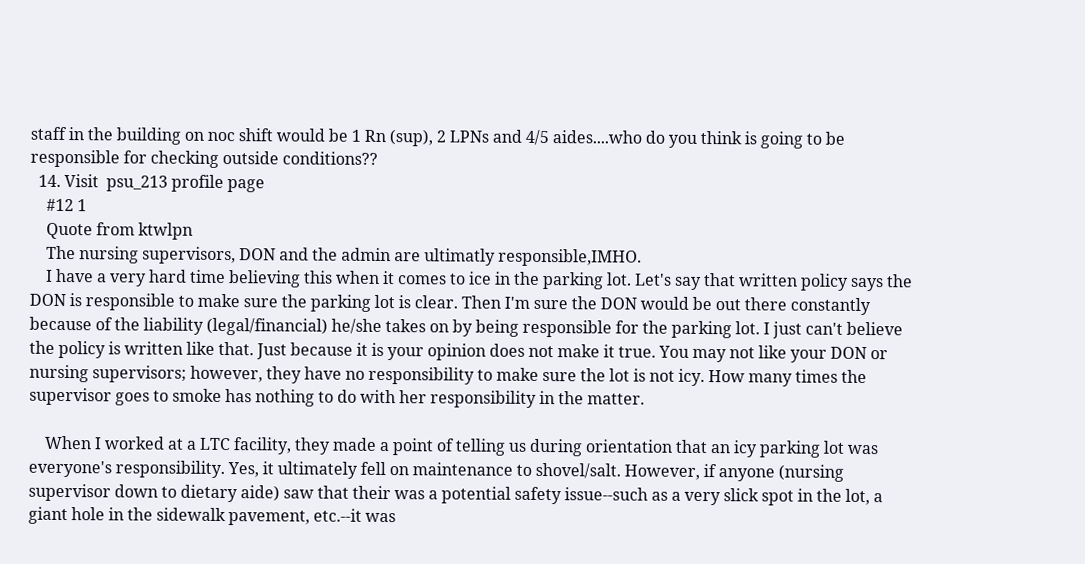staff in the building on noc shift would be 1 Rn (sup), 2 LPNs and 4/5 aides....who do you think is going to be responsible for checking outside conditions??
  14. Visit  psu_213 profile page
    #12 1
    Quote from ktwlpn
    The nursing supervisors, DON and the admin are ultimatly responsible,IMHO.
    I have a very hard time believing this when it comes to ice in the parking lot. Let's say that written policy says the DON is responsible to make sure the parking lot is clear. Then I'm sure the DON would be out there constantly because of the liability (legal/financial) he/she takes on by being responsible for the parking lot. I just can't believe the policy is written like that. Just because it is your opinion does not make it true. You may not like your DON or nursing supervisors; however, they have no responsibility to make sure the lot is not icy. How many times the supervisor goes to smoke has nothing to do with her responsibility in the matter.

    When I worked at a LTC facility, they made a point of telling us during orientation that an icy parking lot was everyone's responsibility. Yes, it ultimately fell on maintenance to shovel/salt. However, if anyone (nursing supervisor down to dietary aide) saw that their was a potential safety issue--such as a very slick spot in the lot, a giant hole in the sidewalk pavement, etc.--it was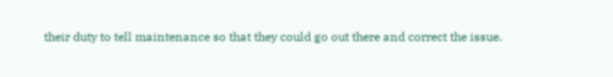their duty to tell maintenance so that they could go out there and correct the issue.